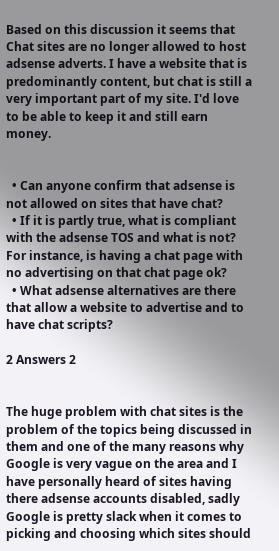Based on this discussion it seems that Chat sites are no longer allowed to host adsense adverts. I have a website that is predominantly content, but chat is still a very important part of my site. I'd love to be able to keep it and still earn money.


  • Can anyone confirm that adsense is not allowed on sites that have chat?
  • If it is partly true, what is compliant with the adsense TOS and what is not? For instance, is having a chat page with no advertising on that chat page ok?
  • What adsense alternatives are there that allow a website to advertise and to have chat scripts?

2 Answers 2


The huge problem with chat sites is the problem of the topics being discussed in them and one of the many reasons why Google is very vague on the area and I have personally heard of sites having there adsense accounts disabled, sadly Google is pretty slack when it comes to picking and choosing which sites should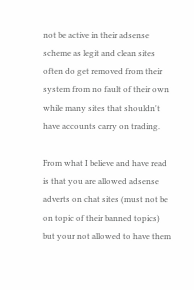not be active in their adsense scheme as legit and clean sites often do get removed from their system from no fault of their own while many sites that shouldn't have accounts carry on trading.

From what I believe and have read is that you are allowed adsense adverts on chat sites (must not be on topic of their banned topics) but your not allowed to have them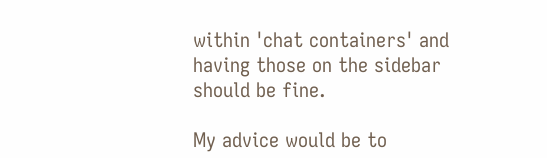within 'chat containers' and having those on the sidebar should be fine.

My advice would be to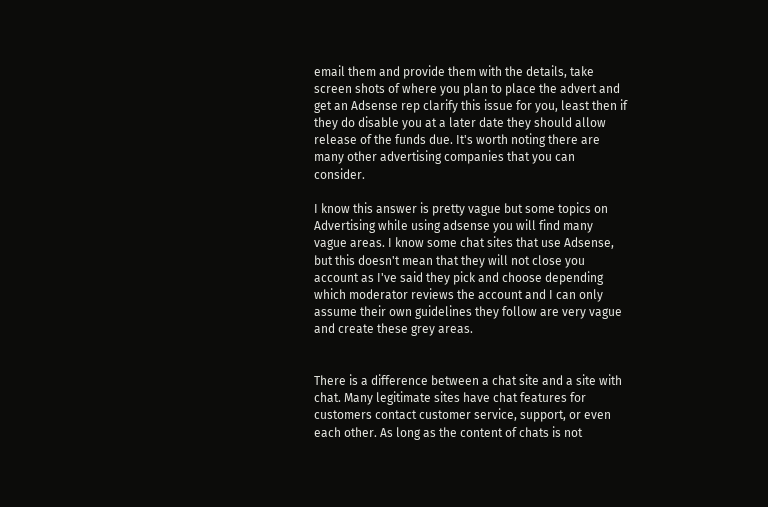email them and provide them with the details, take screen shots of where you plan to place the advert and get an Adsense rep clarify this issue for you, least then if they do disable you at a later date they should allow release of the funds due. It's worth noting there are many other advertising companies that you can consider.

I know this answer is pretty vague but some topics on Advertising while using adsense you will find many vague areas. I know some chat sites that use Adsense, but this doesn't mean that they will not close you account as I've said they pick and choose depending which moderator reviews the account and I can only assume their own guidelines they follow are very vague and create these grey areas.


There is a difference between a chat site and a site with chat. Many legitimate sites have chat features for customers contact customer service, support, or even each other. As long as the content of chats is not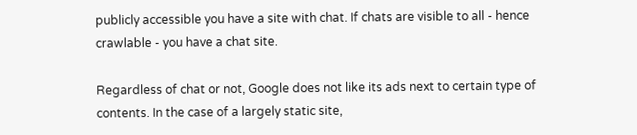publicly accessible you have a site with chat. If chats are visible to all - hence crawlable - you have a chat site.

Regardless of chat or not, Google does not like its ads next to certain type of contents. In the case of a largely static site,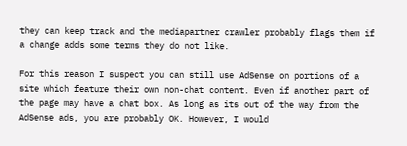they can keep track and the mediapartner crawler probably flags them if a change adds some terms they do not like.

For this reason I suspect you can still use AdSense on portions of a site which feature their own non-chat content. Even if another part of the page may have a chat box. As long as its out of the way from the AdSense ads, you are probably OK. However, I would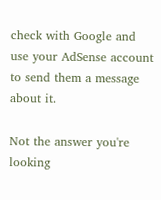check with Google and use your AdSense account to send them a message about it.

Not the answer you're looking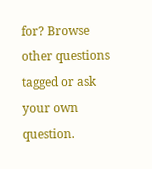for? Browse other questions tagged or ask your own question.